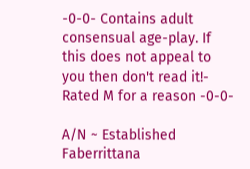-0-0- Contains adult consensual age-play. If this does not appeal to you then don't read it!- Rated M for a reason -0-0-

A/N ~ Established Faberrittana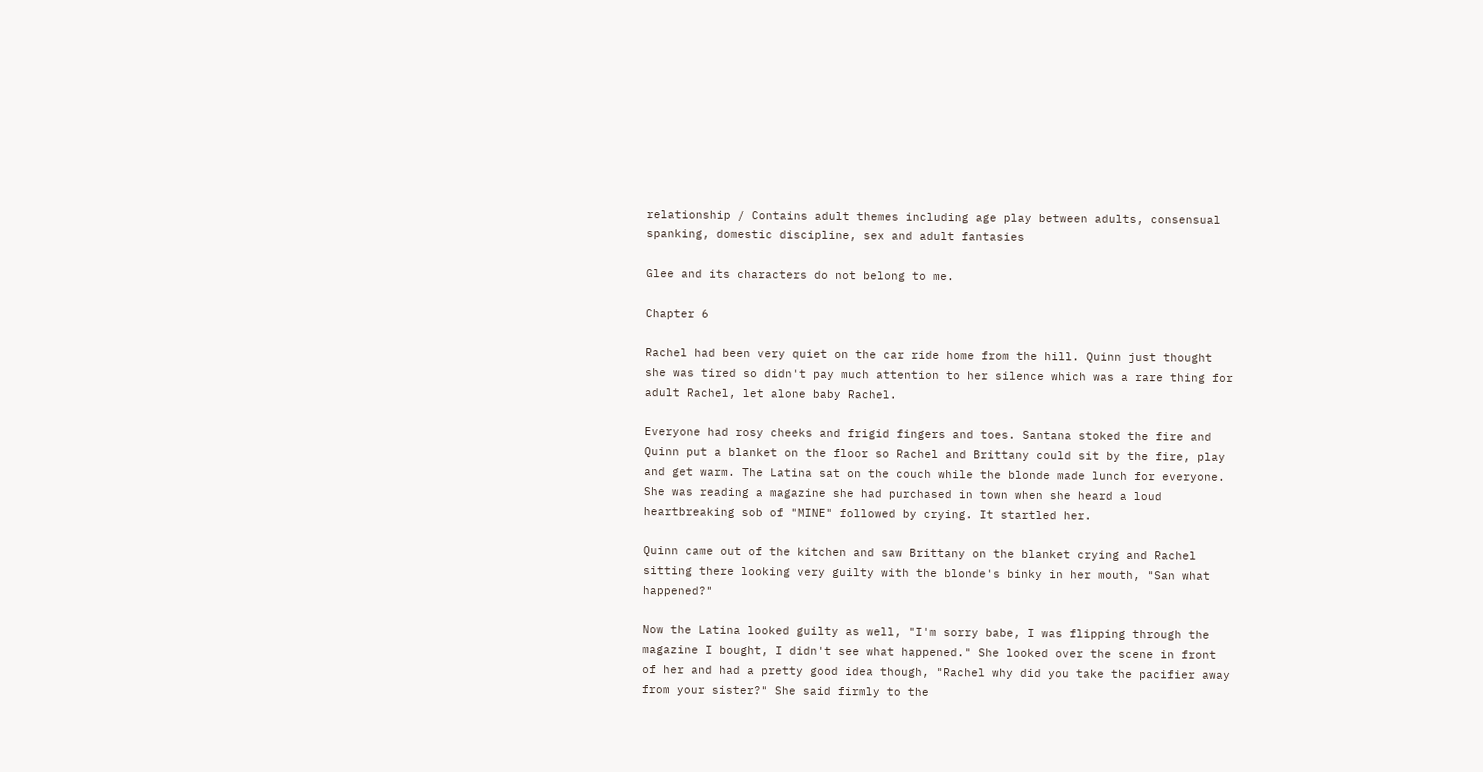relationship / Contains adult themes including age play between adults, consensual spanking, domestic discipline, sex and adult fantasies

Glee and its characters do not belong to me.

Chapter 6

Rachel had been very quiet on the car ride home from the hill. Quinn just thought she was tired so didn't pay much attention to her silence which was a rare thing for adult Rachel, let alone baby Rachel.

Everyone had rosy cheeks and frigid fingers and toes. Santana stoked the fire and Quinn put a blanket on the floor so Rachel and Brittany could sit by the fire, play and get warm. The Latina sat on the couch while the blonde made lunch for everyone. She was reading a magazine she had purchased in town when she heard a loud heartbreaking sob of "MINE" followed by crying. It startled her.

Quinn came out of the kitchen and saw Brittany on the blanket crying and Rachel sitting there looking very guilty with the blonde's binky in her mouth, "San what happened?"

Now the Latina looked guilty as well, "I'm sorry babe, I was flipping through the magazine I bought, I didn't see what happened." She looked over the scene in front of her and had a pretty good idea though, "Rachel why did you take the pacifier away from your sister?" She said firmly to the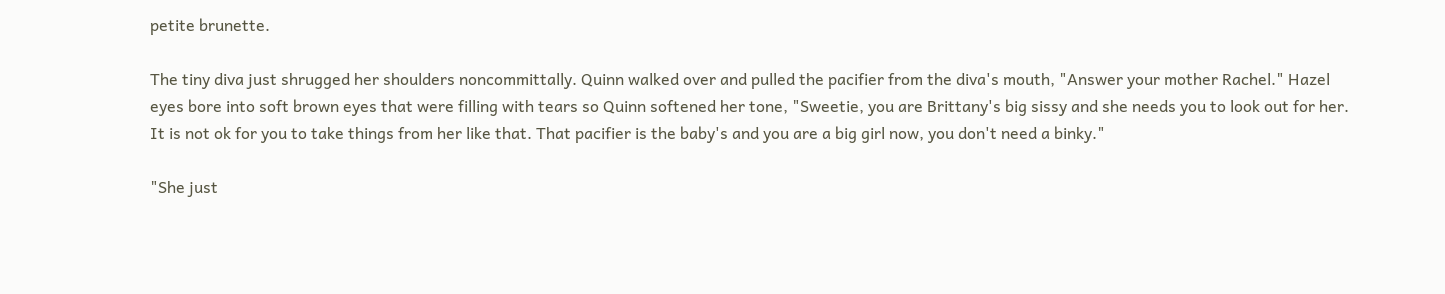petite brunette.

The tiny diva just shrugged her shoulders noncommittally. Quinn walked over and pulled the pacifier from the diva's mouth, "Answer your mother Rachel." Hazel eyes bore into soft brown eyes that were filling with tears so Quinn softened her tone, "Sweetie, you are Brittany's big sissy and she needs you to look out for her. It is not ok for you to take things from her like that. That pacifier is the baby's and you are a big girl now, you don't need a binky."

"She just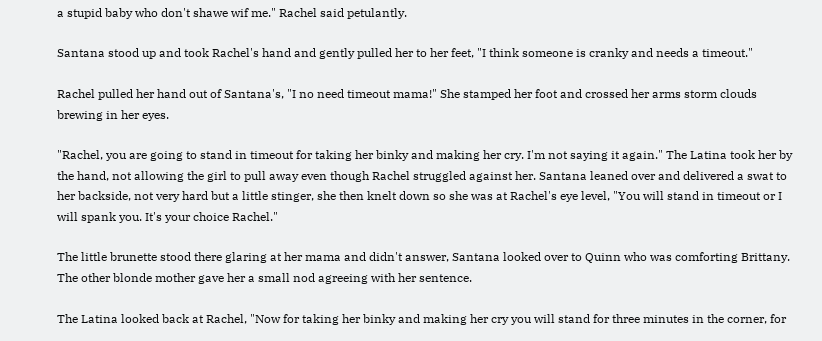a stupid baby who don't shawe wif me." Rachel said petulantly.

Santana stood up and took Rachel's hand and gently pulled her to her feet, "I think someone is cranky and needs a timeout."

Rachel pulled her hand out of Santana's, "I no need timeout mama!" She stamped her foot and crossed her arms storm clouds brewing in her eyes.

"Rachel, you are going to stand in timeout for taking her binky and making her cry. I'm not saying it again." The Latina took her by the hand, not allowing the girl to pull away even though Rachel struggled against her. Santana leaned over and delivered a swat to her backside, not very hard but a little stinger, she then knelt down so she was at Rachel's eye level, "You will stand in timeout or I will spank you. It's your choice Rachel."

The little brunette stood there glaring at her mama and didn't answer, Santana looked over to Quinn who was comforting Brittany. The other blonde mother gave her a small nod agreeing with her sentence.

The Latina looked back at Rachel, "Now for taking her binky and making her cry you will stand for three minutes in the corner, for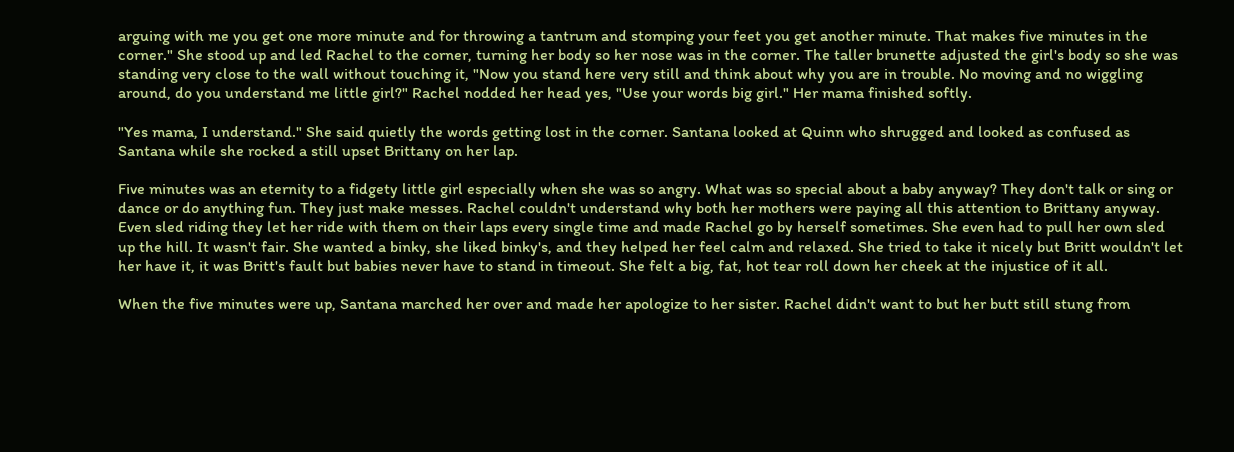arguing with me you get one more minute and for throwing a tantrum and stomping your feet you get another minute. That makes five minutes in the corner." She stood up and led Rachel to the corner, turning her body so her nose was in the corner. The taller brunette adjusted the girl's body so she was standing very close to the wall without touching it, "Now you stand here very still and think about why you are in trouble. No moving and no wiggling around, do you understand me little girl?" Rachel nodded her head yes, "Use your words big girl." Her mama finished softly.

"Yes mama, I understand." She said quietly the words getting lost in the corner. Santana looked at Quinn who shrugged and looked as confused as Santana while she rocked a still upset Brittany on her lap.

Five minutes was an eternity to a fidgety little girl especially when she was so angry. What was so special about a baby anyway? They don't talk or sing or dance or do anything fun. They just make messes. Rachel couldn't understand why both her mothers were paying all this attention to Brittany anyway. Even sled riding they let her ride with them on their laps every single time and made Rachel go by herself sometimes. She even had to pull her own sled up the hill. It wasn't fair. She wanted a binky, she liked binky's, and they helped her feel calm and relaxed. She tried to take it nicely but Britt wouldn't let her have it, it was Britt's fault but babies never have to stand in timeout. She felt a big, fat, hot tear roll down her cheek at the injustice of it all.

When the five minutes were up, Santana marched her over and made her apologize to her sister. Rachel didn't want to but her butt still stung from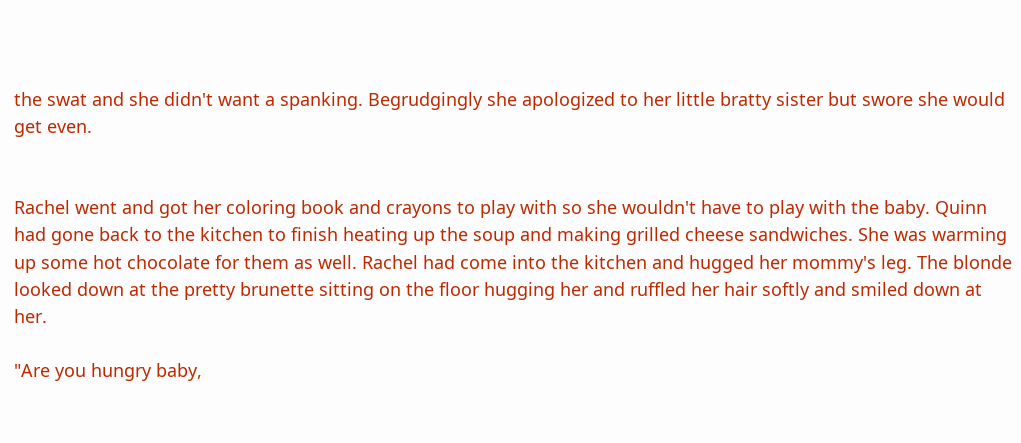the swat and she didn't want a spanking. Begrudgingly she apologized to her little bratty sister but swore she would get even.


Rachel went and got her coloring book and crayons to play with so she wouldn't have to play with the baby. Quinn had gone back to the kitchen to finish heating up the soup and making grilled cheese sandwiches. She was warming up some hot chocolate for them as well. Rachel had come into the kitchen and hugged her mommy's leg. The blonde looked down at the pretty brunette sitting on the floor hugging her and ruffled her hair softly and smiled down at her.

"Are you hungry baby,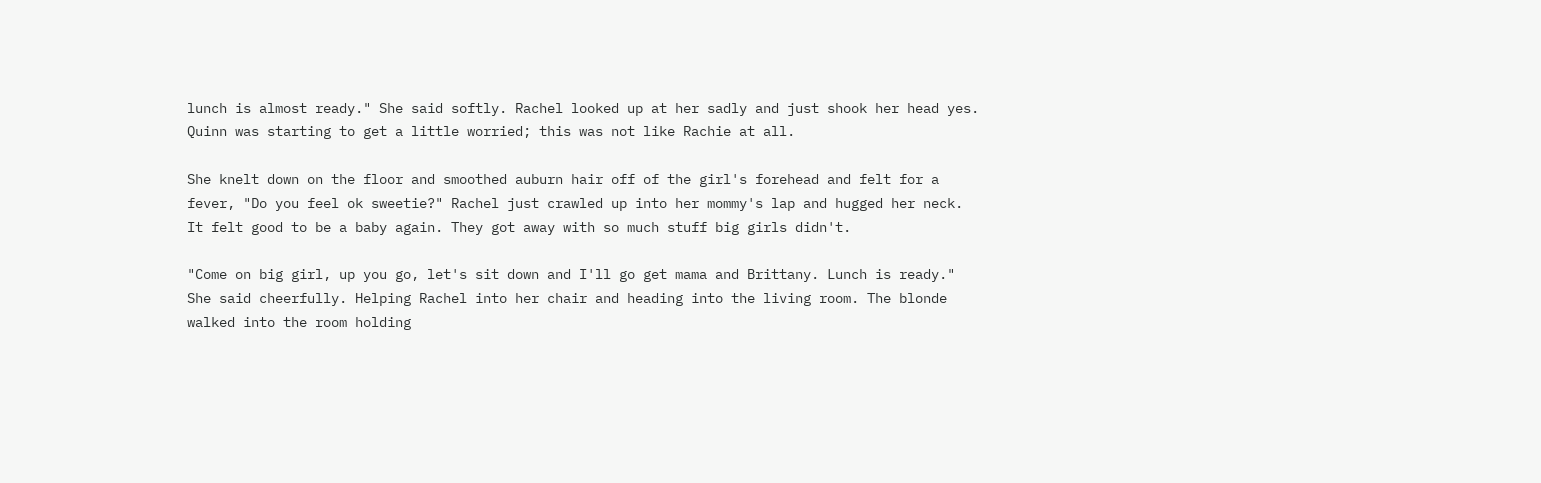lunch is almost ready." She said softly. Rachel looked up at her sadly and just shook her head yes. Quinn was starting to get a little worried; this was not like Rachie at all.

She knelt down on the floor and smoothed auburn hair off of the girl's forehead and felt for a fever, "Do you feel ok sweetie?" Rachel just crawled up into her mommy's lap and hugged her neck. It felt good to be a baby again. They got away with so much stuff big girls didn't.

"Come on big girl, up you go, let's sit down and I'll go get mama and Brittany. Lunch is ready." She said cheerfully. Helping Rachel into her chair and heading into the living room. The blonde walked into the room holding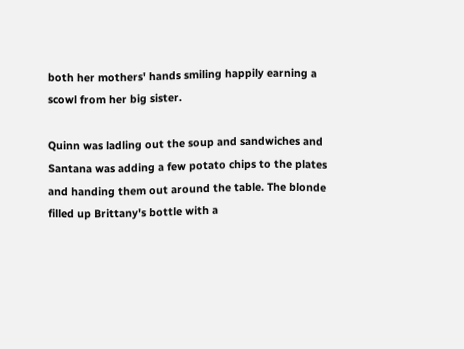both her mothers' hands smiling happily earning a scowl from her big sister.

Quinn was ladling out the soup and sandwiches and Santana was adding a few potato chips to the plates and handing them out around the table. The blonde filled up Brittany's bottle with a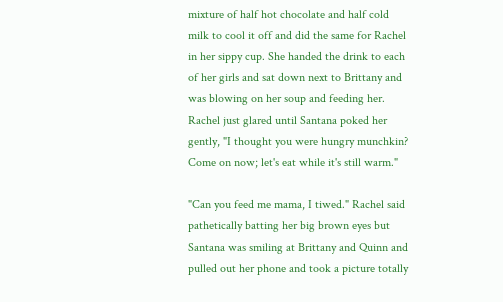mixture of half hot chocolate and half cold milk to cool it off and did the same for Rachel in her sippy cup. She handed the drink to each of her girls and sat down next to Brittany and was blowing on her soup and feeding her. Rachel just glared until Santana poked her gently, "I thought you were hungry munchkin? Come on now; let's eat while it's still warm."

"Can you feed me mama, I tiwed." Rachel said pathetically batting her big brown eyes but Santana was smiling at Brittany and Quinn and pulled out her phone and took a picture totally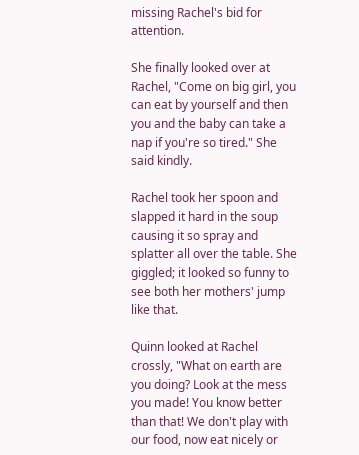missing Rachel's bid for attention.

She finally looked over at Rachel, "Come on big girl, you can eat by yourself and then you and the baby can take a nap if you're so tired." She said kindly.

Rachel took her spoon and slapped it hard in the soup causing it so spray and splatter all over the table. She giggled; it looked so funny to see both her mothers' jump like that.

Quinn looked at Rachel crossly, "What on earth are you doing? Look at the mess you made! You know better than that! We don't play with our food, now eat nicely or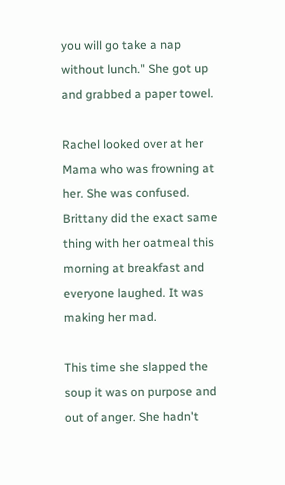you will go take a nap without lunch." She got up and grabbed a paper towel.

Rachel looked over at her Mama who was frowning at her. She was confused. Brittany did the exact same thing with her oatmeal this morning at breakfast and everyone laughed. It was making her mad.

This time she slapped the soup it was on purpose and out of anger. She hadn't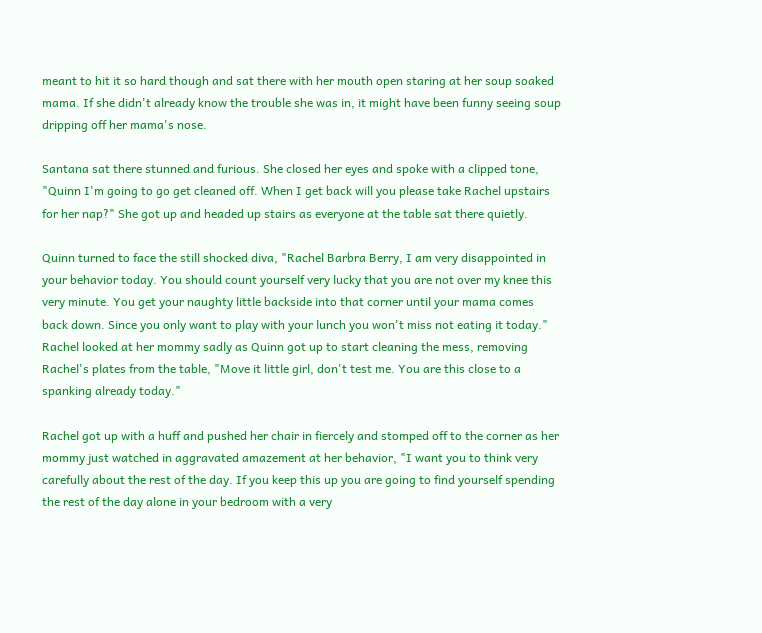meant to hit it so hard though and sat there with her mouth open staring at her soup soaked mama. If she didn't already know the trouble she was in, it might have been funny seeing soup dripping off her mama's nose.

Santana sat there stunned and furious. She closed her eyes and spoke with a clipped tone, "Quinn I'm going to go get cleaned off. When I get back will you please take Rachel upstairs for her nap?" She got up and headed up stairs as everyone at the table sat there quietly.

Quinn turned to face the still shocked diva, "Rachel Barbra Berry, I am very disappointed in your behavior today. You should count yourself very lucky that you are not over my knee this very minute. You get your naughty little backside into that corner until your mama comes back down. Since you only want to play with your lunch you won't miss not eating it today." Rachel looked at her mommy sadly as Quinn got up to start cleaning the mess, removing Rachel's plates from the table, "Move it little girl, don't test me. You are this close to a spanking already today."

Rachel got up with a huff and pushed her chair in fiercely and stomped off to the corner as her mommy just watched in aggravated amazement at her behavior, "I want you to think very carefully about the rest of the day. If you keep this up you are going to find yourself spending the rest of the day alone in your bedroom with a very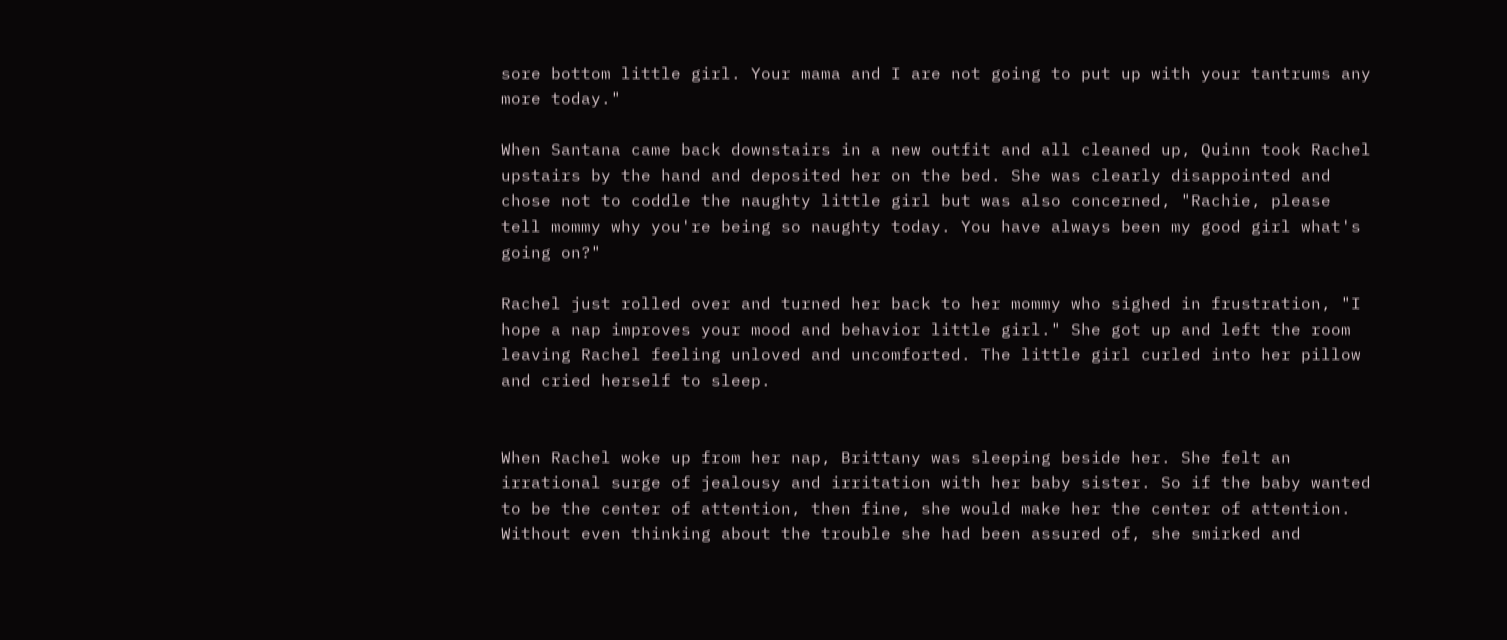sore bottom little girl. Your mama and I are not going to put up with your tantrums any more today."

When Santana came back downstairs in a new outfit and all cleaned up, Quinn took Rachel upstairs by the hand and deposited her on the bed. She was clearly disappointed and chose not to coddle the naughty little girl but was also concerned, "Rachie, please tell mommy why you're being so naughty today. You have always been my good girl what's going on?"

Rachel just rolled over and turned her back to her mommy who sighed in frustration, "I hope a nap improves your mood and behavior little girl." She got up and left the room leaving Rachel feeling unloved and uncomforted. The little girl curled into her pillow and cried herself to sleep.


When Rachel woke up from her nap, Brittany was sleeping beside her. She felt an irrational surge of jealousy and irritation with her baby sister. So if the baby wanted to be the center of attention, then fine, she would make her the center of attention. Without even thinking about the trouble she had been assured of, she smirked and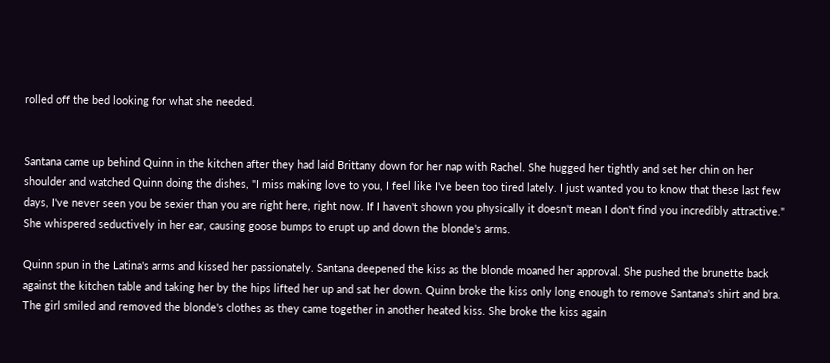rolled off the bed looking for what she needed.


Santana came up behind Quinn in the kitchen after they had laid Brittany down for her nap with Rachel. She hugged her tightly and set her chin on her shoulder and watched Quinn doing the dishes, "I miss making love to you, I feel like I've been too tired lately. I just wanted you to know that these last few days, I've never seen you be sexier than you are right here, right now. If I haven't shown you physically it doesn't mean I don't find you incredibly attractive." She whispered seductively in her ear, causing goose bumps to erupt up and down the blonde's arms.

Quinn spun in the Latina's arms and kissed her passionately. Santana deepened the kiss as the blonde moaned her approval. She pushed the brunette back against the kitchen table and taking her by the hips lifted her up and sat her down. Quinn broke the kiss only long enough to remove Santana's shirt and bra. The girl smiled and removed the blonde's clothes as they came together in another heated kiss. She broke the kiss again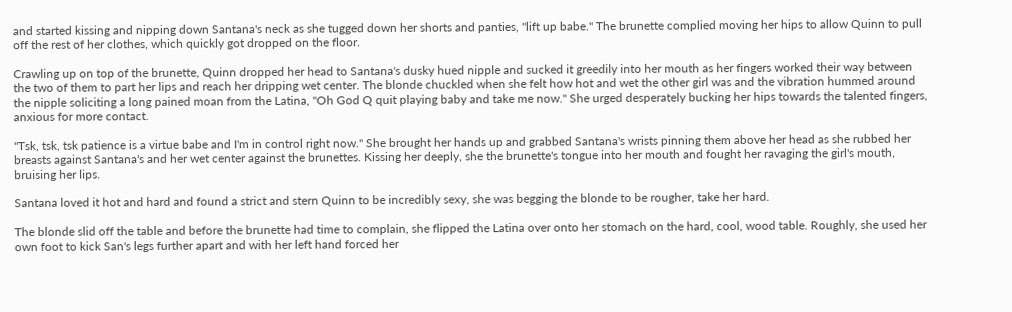and started kissing and nipping down Santana's neck as she tugged down her shorts and panties, "lift up babe." The brunette complied moving her hips to allow Quinn to pull off the rest of her clothes, which quickly got dropped on the floor.

Crawling up on top of the brunette, Quinn dropped her head to Santana's dusky hued nipple and sucked it greedily into her mouth as her fingers worked their way between the two of them to part her lips and reach her dripping wet center. The blonde chuckled when she felt how hot and wet the other girl was and the vibration hummed around the nipple soliciting a long pained moan from the Latina, "Oh God Q quit playing baby and take me now." She urged desperately bucking her hips towards the talented fingers, anxious for more contact.

"Tsk, tsk, tsk patience is a virtue babe and I'm in control right now." She brought her hands up and grabbed Santana's wrists pinning them above her head as she rubbed her breasts against Santana's and her wet center against the brunettes. Kissing her deeply, she the brunette's tongue into her mouth and fought her ravaging the girl's mouth, bruising her lips.

Santana loved it hot and hard and found a strict and stern Quinn to be incredibly sexy, she was begging the blonde to be rougher, take her hard.

The blonde slid off the table and before the brunette had time to complain, she flipped the Latina over onto her stomach on the hard, cool, wood table. Roughly, she used her own foot to kick San's legs further apart and with her left hand forced her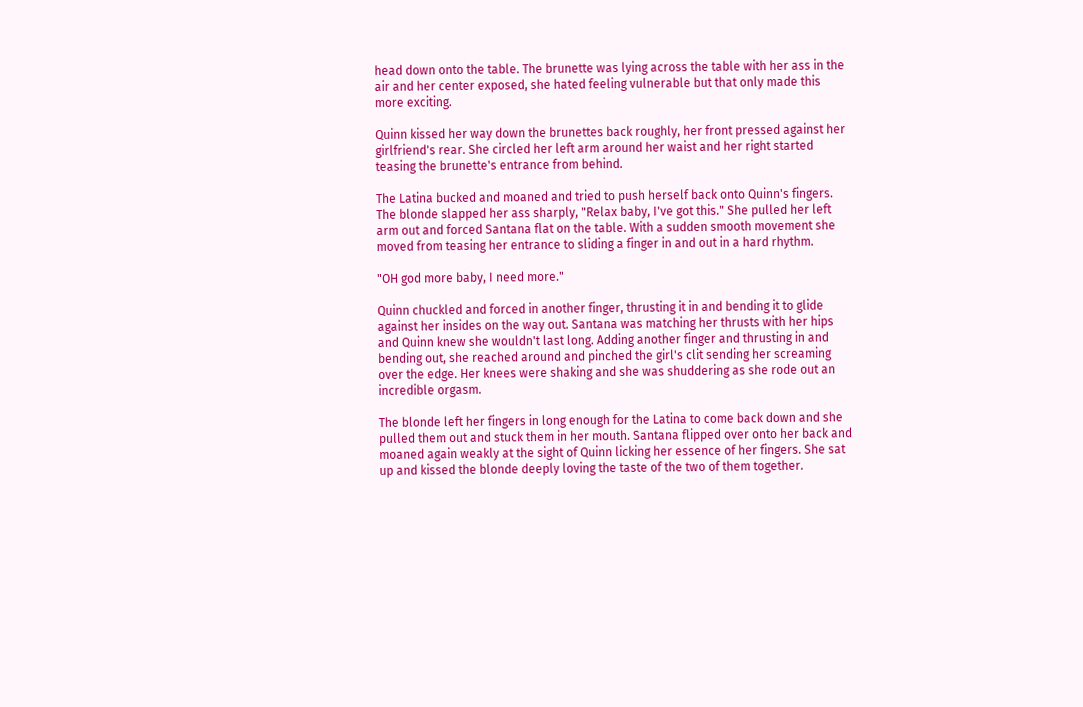head down onto the table. The brunette was lying across the table with her ass in the air and her center exposed, she hated feeling vulnerable but that only made this more exciting.

Quinn kissed her way down the brunettes back roughly, her front pressed against her girlfriend's rear. She circled her left arm around her waist and her right started teasing the brunette's entrance from behind.

The Latina bucked and moaned and tried to push herself back onto Quinn's fingers. The blonde slapped her ass sharply, "Relax baby, I've got this." She pulled her left arm out and forced Santana flat on the table. With a sudden smooth movement she moved from teasing her entrance to sliding a finger in and out in a hard rhythm.

"OH god more baby, I need more."

Quinn chuckled and forced in another finger, thrusting it in and bending it to glide against her insides on the way out. Santana was matching her thrusts with her hips and Quinn knew she wouldn't last long. Adding another finger and thrusting in and bending out, she reached around and pinched the girl's clit sending her screaming over the edge. Her knees were shaking and she was shuddering as she rode out an incredible orgasm.

The blonde left her fingers in long enough for the Latina to come back down and she pulled them out and stuck them in her mouth. Santana flipped over onto her back and moaned again weakly at the sight of Quinn licking her essence of her fingers. She sat up and kissed the blonde deeply loving the taste of the two of them together.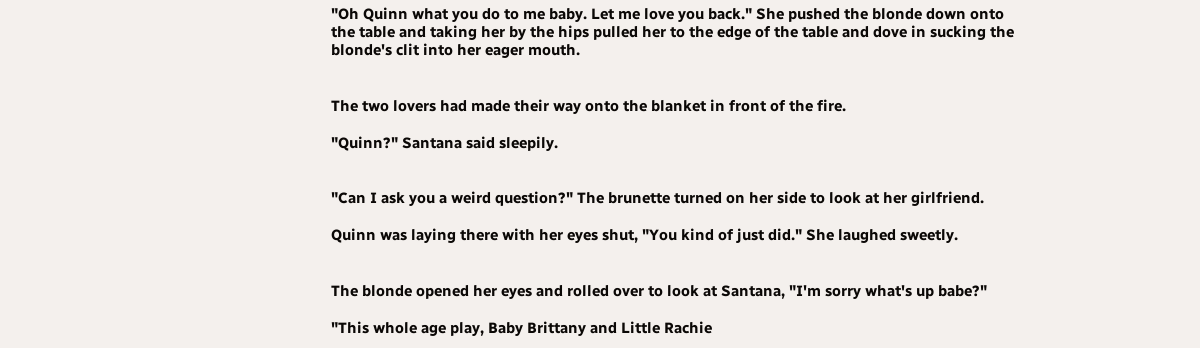"Oh Quinn what you do to me baby. Let me love you back." She pushed the blonde down onto the table and taking her by the hips pulled her to the edge of the table and dove in sucking the blonde's clit into her eager mouth.


The two lovers had made their way onto the blanket in front of the fire.

"Quinn?" Santana said sleepily.


"Can I ask you a weird question?" The brunette turned on her side to look at her girlfriend.

Quinn was laying there with her eyes shut, "You kind of just did." She laughed sweetly.


The blonde opened her eyes and rolled over to look at Santana, "I'm sorry what's up babe?"

"This whole age play, Baby Brittany and Little Rachie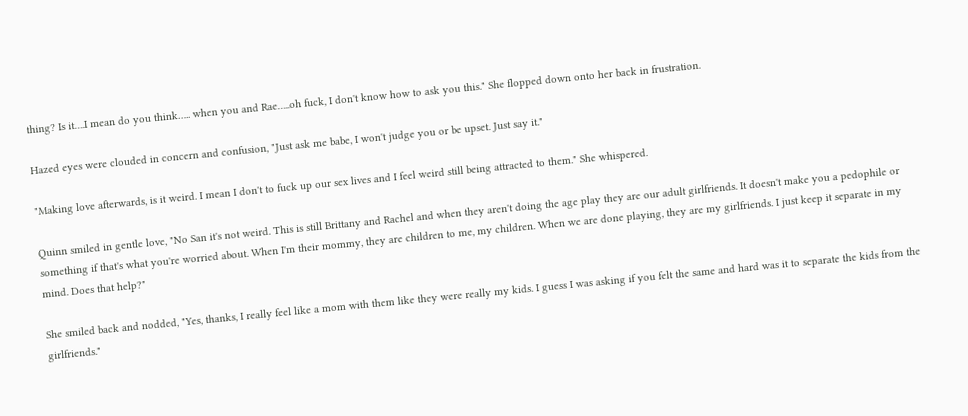thing? Is it….I mean do you think….. when you and Rae…..oh fuck, I don't know how to ask you this." She flopped down onto her back in frustration.

Hazed eyes were clouded in concern and confusion, "Just ask me babe, I won't judge you or be upset. Just say it."

"Making love afterwards, is it weird. I mean I don't to fuck up our sex lives and I feel weird still being attracted to them." She whispered.

Quinn smiled in gentle love, "No San it's not weird. This is still Brittany and Rachel and when they aren't doing the age play they are our adult girlfriends. It doesn't make you a pedophile or something if that's what you're worried about. When I'm their mommy, they are children to me, my children. When we are done playing, they are my girlfriends. I just keep it separate in my mind. Does that help?"

She smiled back and nodded, "Yes, thanks, I really feel like a mom with them like they were really my kids. I guess I was asking if you felt the same and hard was it to separate the kids from the girlfriends."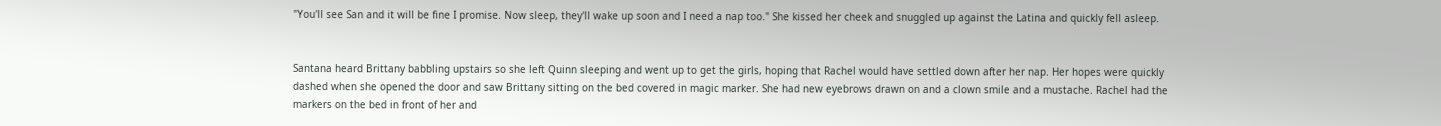"You'll see San and it will be fine I promise. Now sleep, they'll wake up soon and I need a nap too." She kissed her cheek and snuggled up against the Latina and quickly fell asleep.


Santana heard Brittany babbling upstairs so she left Quinn sleeping and went up to get the girls, hoping that Rachel would have settled down after her nap. Her hopes were quickly dashed when she opened the door and saw Brittany sitting on the bed covered in magic marker. She had new eyebrows drawn on and a clown smile and a mustache. Rachel had the markers on the bed in front of her and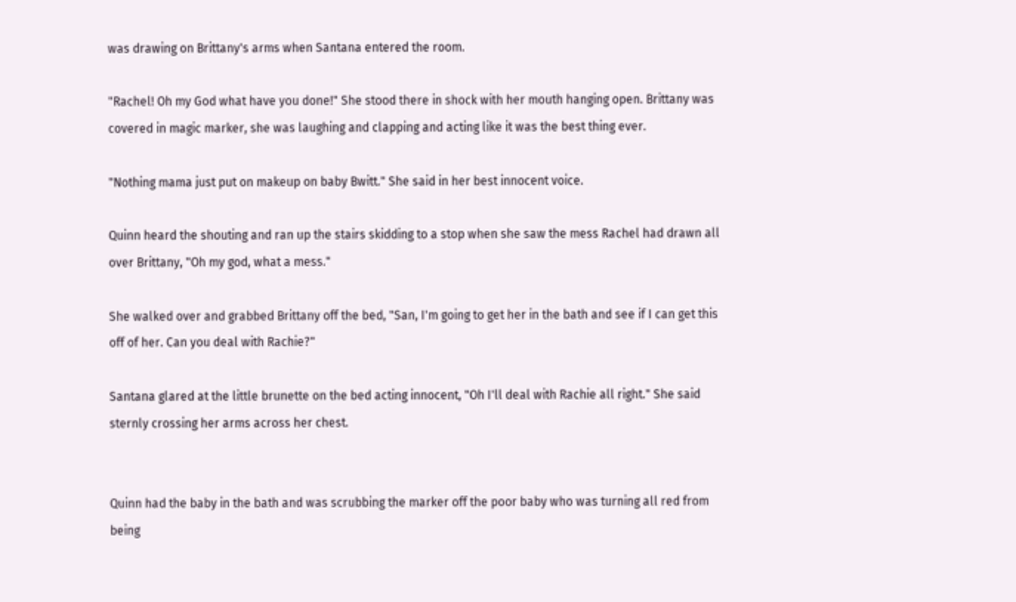was drawing on Brittany's arms when Santana entered the room.

"Rachel! Oh my God what have you done!" She stood there in shock with her mouth hanging open. Brittany was covered in magic marker, she was laughing and clapping and acting like it was the best thing ever.

"Nothing mama just put on makeup on baby Bwitt." She said in her best innocent voice.

Quinn heard the shouting and ran up the stairs skidding to a stop when she saw the mess Rachel had drawn all over Brittany, "Oh my god, what a mess."

She walked over and grabbed Brittany off the bed, "San, I'm going to get her in the bath and see if I can get this off of her. Can you deal with Rachie?"

Santana glared at the little brunette on the bed acting innocent, "Oh I'll deal with Rachie all right." She said sternly crossing her arms across her chest.


Quinn had the baby in the bath and was scrubbing the marker off the poor baby who was turning all red from being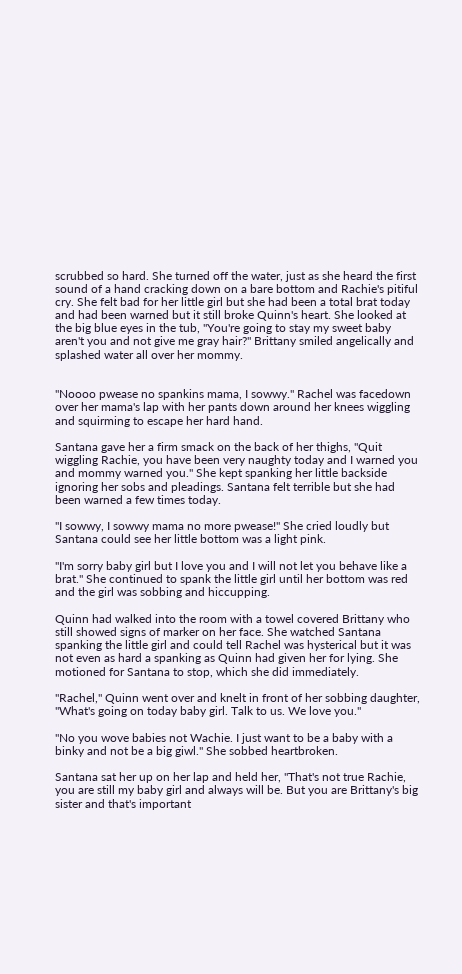scrubbed so hard. She turned off the water, just as she heard the first sound of a hand cracking down on a bare bottom and Rachie's pitiful cry. She felt bad for her little girl but she had been a total brat today and had been warned but it still broke Quinn's heart. She looked at the big blue eyes in the tub, "You're going to stay my sweet baby aren't you and not give me gray hair?" Brittany smiled angelically and splashed water all over her mommy.


"Noooo pwease no spankins mama, I sowwy." Rachel was facedown over her mama's lap with her pants down around her knees wiggling and squirming to escape her hard hand.

Santana gave her a firm smack on the back of her thighs, "Quit wiggling Rachie, you have been very naughty today and I warned you and mommy warned you." She kept spanking her little backside ignoring her sobs and pleadings. Santana felt terrible but she had been warned a few times today.

"I sowwy, I sowwy mama no more pwease!" She cried loudly but Santana could see her little bottom was a light pink.

"I'm sorry baby girl but I love you and I will not let you behave like a brat." She continued to spank the little girl until her bottom was red and the girl was sobbing and hiccupping.

Quinn had walked into the room with a towel covered Brittany who still showed signs of marker on her face. She watched Santana spanking the little girl and could tell Rachel was hysterical but it was not even as hard a spanking as Quinn had given her for lying. She motioned for Santana to stop, which she did immediately.

"Rachel," Quinn went over and knelt in front of her sobbing daughter, "What's going on today baby girl. Talk to us. We love you."

"No you wove babies not Wachie. I just want to be a baby with a binky and not be a big giwl." She sobbed heartbroken.

Santana sat her up on her lap and held her, "That's not true Rachie, you are still my baby girl and always will be. But you are Brittany's big sister and that's important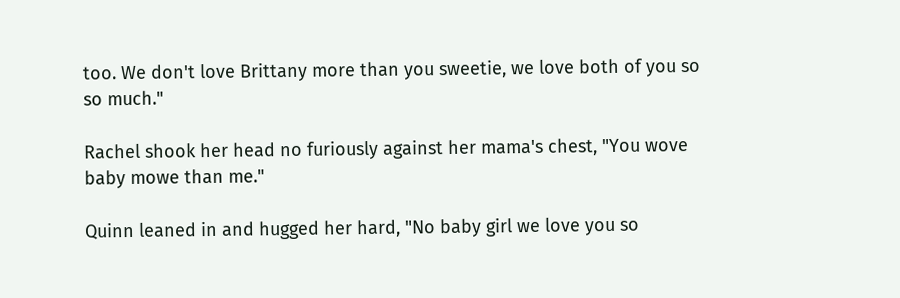too. We don't love Brittany more than you sweetie, we love both of you so so much."

Rachel shook her head no furiously against her mama's chest, "You wove baby mowe than me."

Quinn leaned in and hugged her hard, "No baby girl we love you so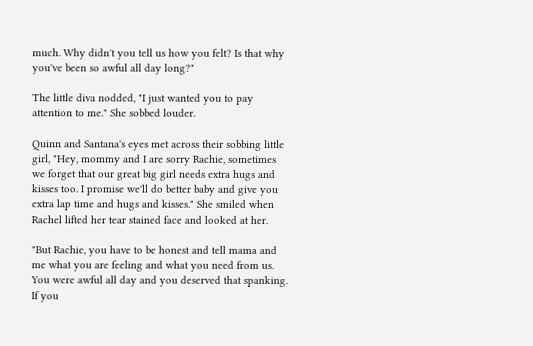much. Why didn't you tell us how you felt? Is that why you've been so awful all day long?"

The little diva nodded, "I just wanted you to pay attention to me." She sobbed louder.

Quinn and Santana's eyes met across their sobbing little girl, "Hey, mommy and I are sorry Rachie, sometimes we forget that our great big girl needs extra hugs and kisses too. I promise we'll do better baby and give you extra lap time and hugs and kisses." She smiled when Rachel lifted her tear stained face and looked at her.

"But Rachie, you have to be honest and tell mama and me what you are feeling and what you need from us. You were awful all day and you deserved that spanking. If you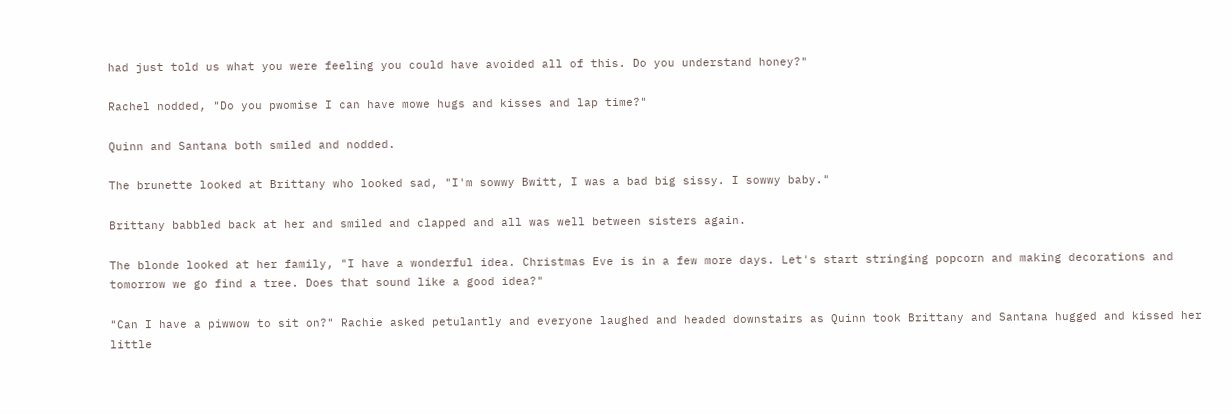had just told us what you were feeling you could have avoided all of this. Do you understand honey?"

Rachel nodded, "Do you pwomise I can have mowe hugs and kisses and lap time?"

Quinn and Santana both smiled and nodded.

The brunette looked at Brittany who looked sad, "I'm sowwy Bwitt, I was a bad big sissy. I sowwy baby."

Brittany babbled back at her and smiled and clapped and all was well between sisters again.

The blonde looked at her family, "I have a wonderful idea. Christmas Eve is in a few more days. Let's start stringing popcorn and making decorations and tomorrow we go find a tree. Does that sound like a good idea?"

"Can I have a piwwow to sit on?" Rachie asked petulantly and everyone laughed and headed downstairs as Quinn took Brittany and Santana hugged and kissed her little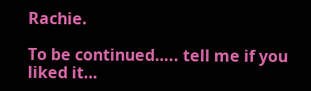Rachie.

To be continued….. tell me if you liked it…